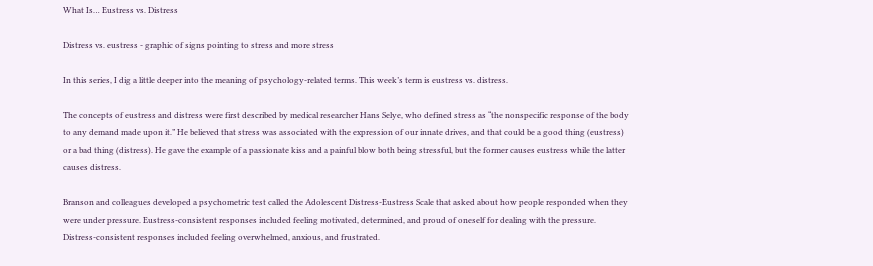What Is… Eustress vs. Distress

Distress vs. eustress - graphic of signs pointing to stress and more stress

In this series, I dig a little deeper into the meaning of psychology-related terms. This week’s term is eustress vs. distress.

The concepts of eustress and distress were first described by medical researcher Hans Selye, who defined stress as “the nonspecific response of the body to any demand made upon it.” He believed that stress was associated with the expression of our innate drives, and that could be a good thing (eustress) or a bad thing (distress). He gave the example of a passionate kiss and a painful blow both being stressful, but the former causes eustress while the latter causes distress.

Branson and colleagues developed a psychometric test called the Adolescent Distress-Eustress Scale that asked about how people responded when they were under pressure. Eustress-consistent responses included feeling motivated, determined, and proud of oneself for dealing with the pressure. Distress-consistent responses included feeling overwhelmed, anxious, and frustrated.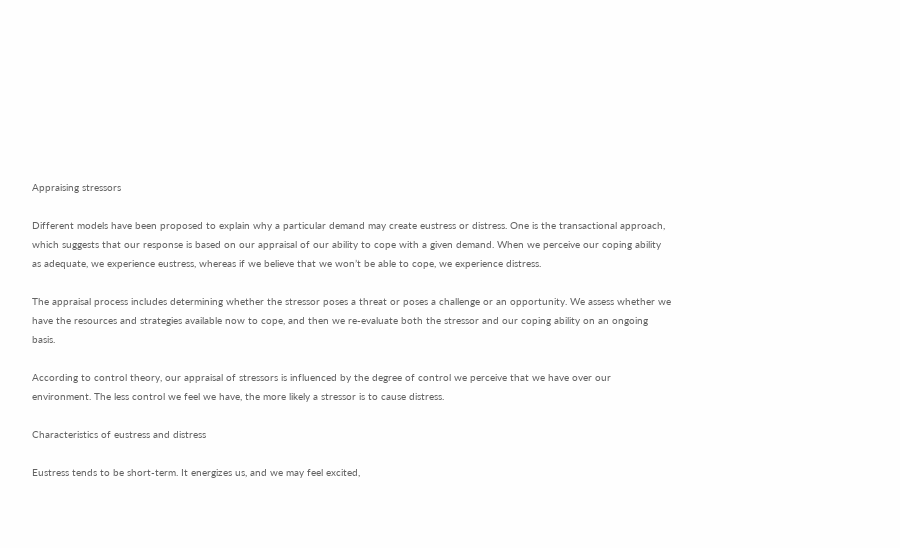Appraising stressors

Different models have been proposed to explain why a particular demand may create eustress or distress. One is the transactional approach, which suggests that our response is based on our appraisal of our ability to cope with a given demand. When we perceive our coping ability as adequate, we experience eustress, whereas if we believe that we won’t be able to cope, we experience distress.

The appraisal process includes determining whether the stressor poses a threat or poses a challenge or an opportunity. We assess whether we have the resources and strategies available now to cope, and then we re-evaluate both the stressor and our coping ability on an ongoing basis.

According to control theory, our appraisal of stressors is influenced by the degree of control we perceive that we have over our environment. The less control we feel we have, the more likely a stressor is to cause distress.

Characteristics of eustress and distress

Eustress tends to be short-term. It energizes us, and we may feel excited,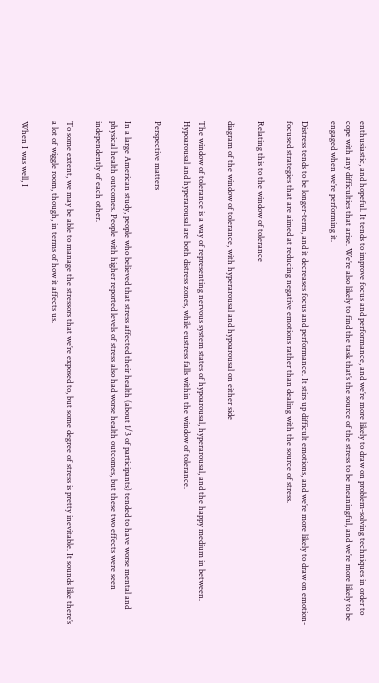enthusiastic, and hopeful. It tends to improve focus and performance, and we’re more likely to draw on problem-solving techniques in order to cope with any difficulties that arise. We’re also likely to find the task that’s the source of the stress to be meaningful, and we’re more likely to be engaged when we’re performing it.

Distress tends to be longer-term, and it decreases focus and performance. It stirs up difficult emotions, and we’re more likely to draw on emotion-focused strategies that are aimed at reducing negative emotions rather than dealing with the source of stress.

Relating this to the window of tolerance

diagram of the window of tolerance, with hyperarousal and hypoarousal on either side

The window of tolerance is a way of representing nervous system states of hypoarousal, hyperarousal, and the happy medium in between. Hypoarousal and hyperarousal are both distress zones, while eustress falls within the window of tolerance.

Perspective matters

In a large American study, people who believed that stress affected their health (about 1/3 of participants) tended to have worse mental and physical health outcomes. People with higher reported levels of stress also had worse health outcomes, but these two effects were seen independently of each other.

To some extent, we may be able to manage the stressors that we’re exposed to, but some degree of stress is pretty inevitable. It sounds like there’s a lot of wiggle room, though, in terms of how it affects us.

When I was well, I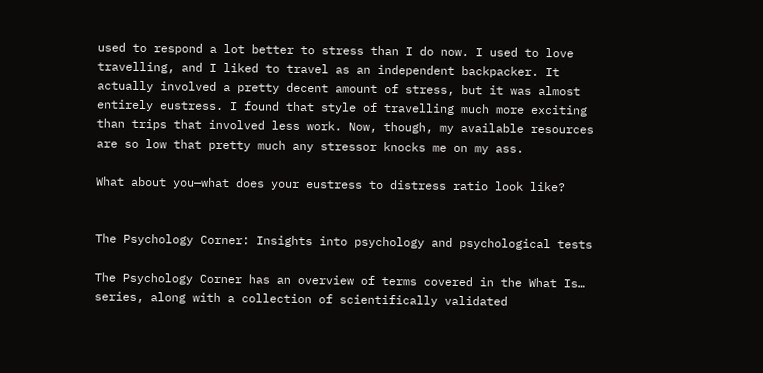used to respond a lot better to stress than I do now. I used to love travelling, and I liked to travel as an independent backpacker. It actually involved a pretty decent amount of stress, but it was almost entirely eustress. I found that style of travelling much more exciting than trips that involved less work. Now, though, my available resources are so low that pretty much any stressor knocks me on my ass.

What about you—what does your eustress to distress ratio look like?


The Psychology Corner: Insights into psychology and psychological tests

The Psychology Corner has an overview of terms covered in the What Is… series, along with a collection of scientifically validated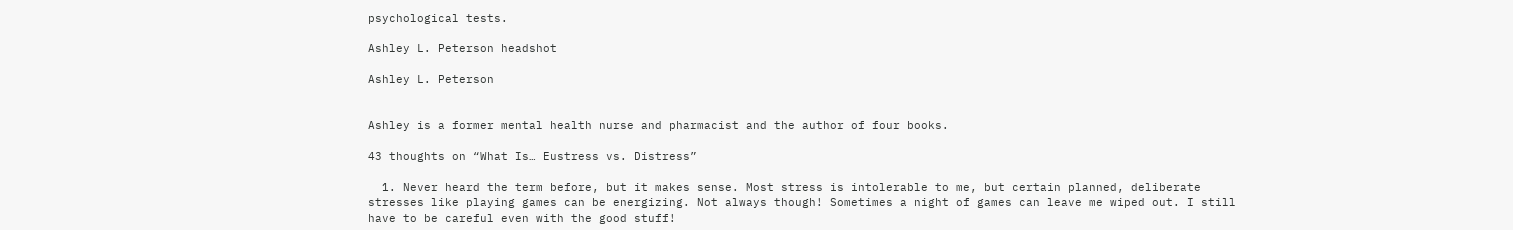psychological tests.

Ashley L. Peterson headshot

Ashley L. Peterson


Ashley is a former mental health nurse and pharmacist and the author of four books.

43 thoughts on “What Is… Eustress vs. Distress”

  1. Never heard the term before, but it makes sense. Most stress is intolerable to me, but certain planned, deliberate stresses like playing games can be energizing. Not always though! Sometimes a night of games can leave me wiped out. I still have to be careful even with the good stuff!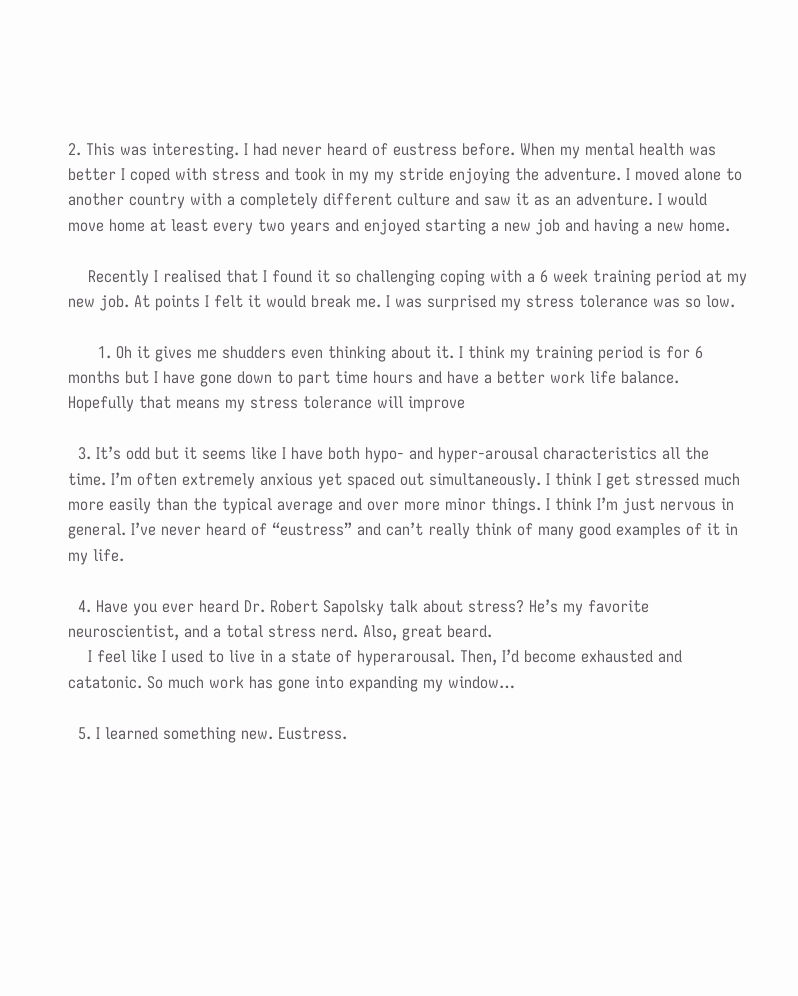2. This was interesting. I had never heard of eustress before. When my mental health was better I coped with stress and took in my my stride enjoying the adventure. I moved alone to another country with a completely different culture and saw it as an adventure. I would move home at least every two years and enjoyed starting a new job and having a new home.

    Recently I realised that I found it so challenging coping with a 6 week training period at my new job. At points I felt it would break me. I was surprised my stress tolerance was so low.

      1. Oh it gives me shudders even thinking about it. I think my training period is for 6 months but I have gone down to part time hours and have a better work life balance. Hopefully that means my stress tolerance will improve

  3. It’s odd but it seems like I have both hypo- and hyper-arousal characteristics all the time. I’m often extremely anxious yet spaced out simultaneously. I think I get stressed much more easily than the typical average and over more minor things. I think I’m just nervous in general. I’ve never heard of “eustress” and can’t really think of many good examples of it in my life.

  4. Have you ever heard Dr. Robert Sapolsky talk about stress? He’s my favorite neuroscientist, and a total stress nerd. Also, great beard.
    I feel like I used to live in a state of hyperarousal. Then, I’d become exhausted and catatonic. So much work has gone into expanding my window…

  5. I learned something new. Eustress.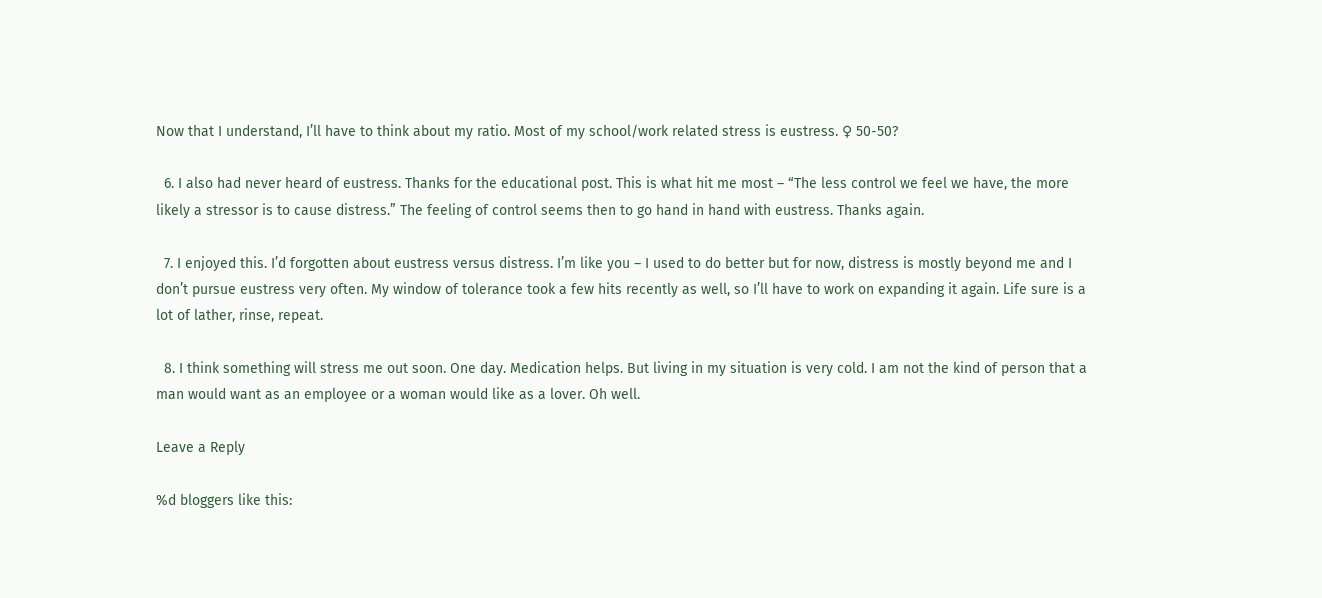Now that I understand, I’ll have to think about my ratio. Most of my school/work related stress is eustress. ♀ 50-50?

  6. I also had never heard of eustress. Thanks for the educational post. This is what hit me most – “The less control we feel we have, the more likely a stressor is to cause distress.” The feeling of control seems then to go hand in hand with eustress. Thanks again.

  7. I enjoyed this. I’d forgotten about eustress versus distress. I’m like you – I used to do better but for now, distress is mostly beyond me and I don’t pursue eustress very often. My window of tolerance took a few hits recently as well, so I’ll have to work on expanding it again. Life sure is a lot of lather, rinse, repeat.

  8. I think something will stress me out soon. One day. Medication helps. But living in my situation is very cold. I am not the kind of person that a man would want as an employee or a woman would like as a lover. Oh well.

Leave a Reply

%d bloggers like this: